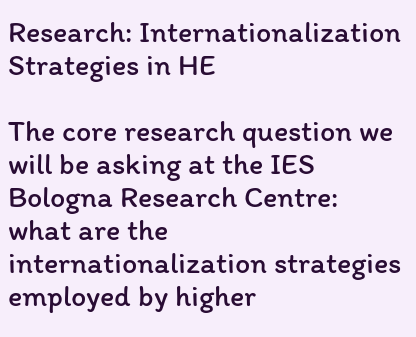Research: Internationalization Strategies in HE

The core research question we will be asking at the IES Bologna Research Centre: what are the internationalization strategies employed by higher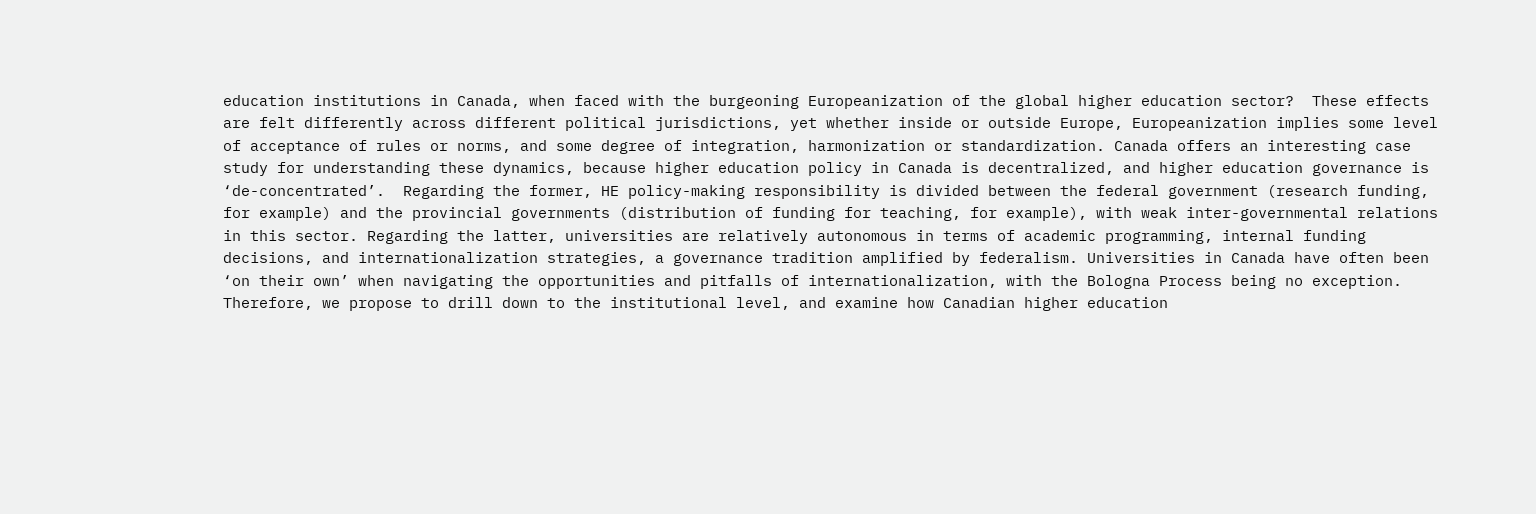education institutions in Canada, when faced with the burgeoning Europeanization of the global higher education sector?  These effects are felt differently across different political jurisdictions, yet whether inside or outside Europe, Europeanization implies some level of acceptance of rules or norms, and some degree of integration, harmonization or standardization. Canada offers an interesting case study for understanding these dynamics, because higher education policy in Canada is decentralized, and higher education governance is ‘de-concentrated’.  Regarding the former, HE policy-making responsibility is divided between the federal government (research funding, for example) and the provincial governments (distribution of funding for teaching, for example), with weak inter-governmental relations in this sector. Regarding the latter, universities are relatively autonomous in terms of academic programming, internal funding decisions, and internationalization strategies, a governance tradition amplified by federalism. Universities in Canada have often been ‘on their own’ when navigating the opportunities and pitfalls of internationalization, with the Bologna Process being no exception. Therefore, we propose to drill down to the institutional level, and examine how Canadian higher education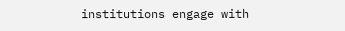institutions engage with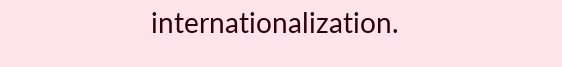internationalization.